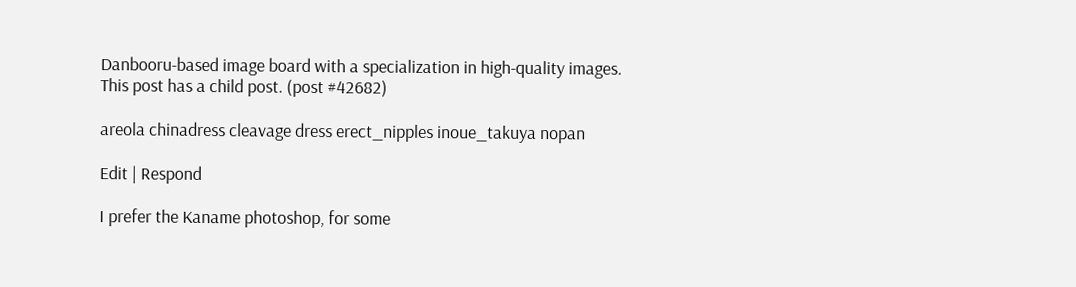Danbooru-based image board with a specialization in high-quality images.
This post has a child post. (post #42682)

areola chinadress cleavage dress erect_nipples inoue_takuya nopan

Edit | Respond

I prefer the Kaname photoshop, for some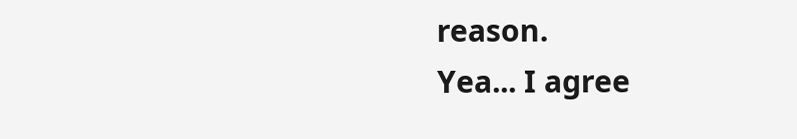reason.
Yea... I agree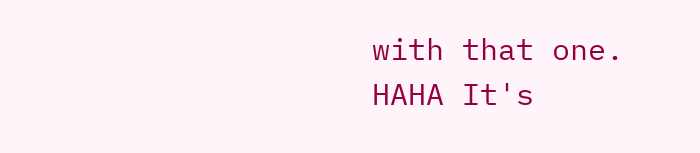with that one. HAHA It's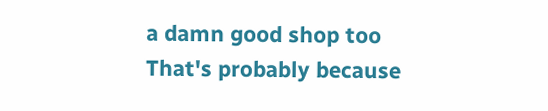a damn good shop too
That's probably because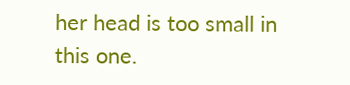her head is too small in this one.